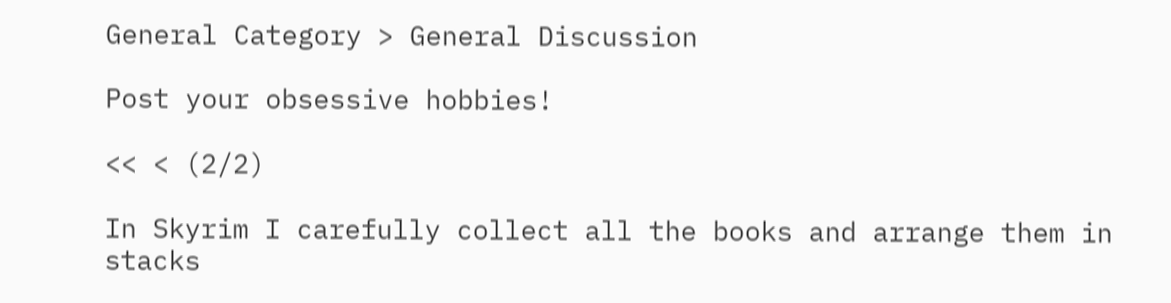General Category > General Discussion

Post your obsessive hobbies!

<< < (2/2)

In Skyrim I carefully collect all the books and arrange them in stacks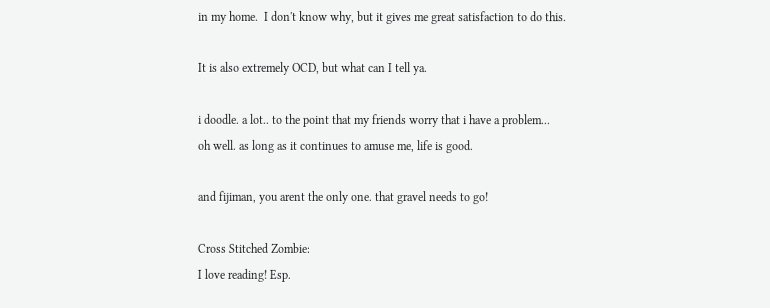in my home.  I don't know why, but it gives me great satisfaction to do this.

It is also extremely OCD, but what can I tell ya.

i doodle. a lot.. to the point that my friends worry that i have a problem...
oh well. as long as it continues to amuse me, life is good.

and fijiman, you arent the only one. that gravel needs to go!

Cross Stitched Zombie:
I love reading! Esp.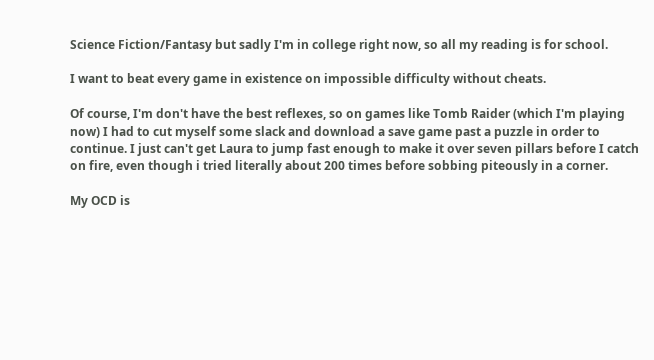Science Fiction/Fantasy but sadly I'm in college right now, so all my reading is for school.

I want to beat every game in existence on impossible difficulty without cheats.

Of course, I'm don't have the best reflexes, so on games like Tomb Raider (which I'm playing now) I had to cut myself some slack and download a save game past a puzzle in order to continue. I just can't get Laura to jump fast enough to make it over seven pillars before I catch on fire, even though i tried literally about 200 times before sobbing piteously in a corner.

My OCD is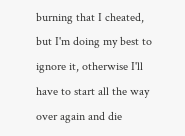burning that I cheated, but I'm doing my best to ignore it, otherwise I'll have to start all the way over again and die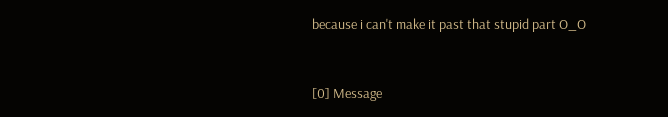because i can't make it past that stupid part O_O


[0] Message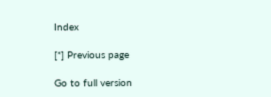Index

[*] Previous page

Go to full version